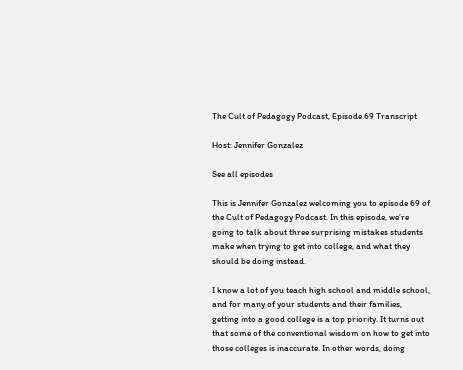The Cult of Pedagogy Podcast, Episode 69 Transcript

Host: Jennifer Gonzalez

See all episodes

This is Jennifer Gonzalez welcoming you to episode 69 of the Cult of Pedagogy Podcast. In this episode, we’re going to talk about three surprising mistakes students make when trying to get into college, and what they should be doing instead.

I know a lot of you teach high school and middle school, and for many of your students and their families, getting into a good college is a top priority. It turns out that some of the conventional wisdom on how to get into those colleges is inaccurate. In other words, doing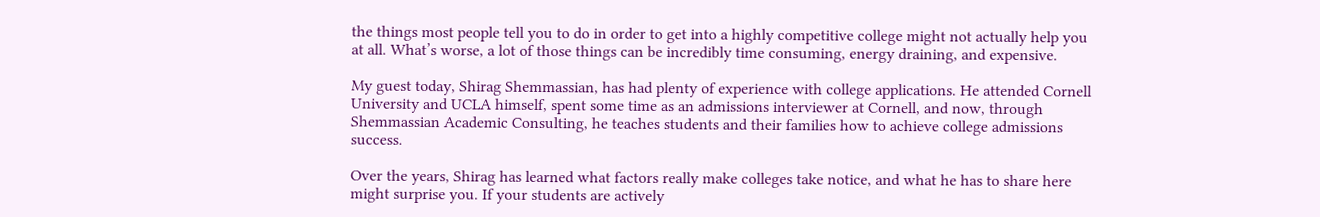the things most people tell you to do in order to get into a highly competitive college might not actually help you at all. What’s worse, a lot of those things can be incredibly time consuming, energy draining, and expensive.

My guest today, Shirag Shemmassian, has had plenty of experience with college applications. He attended Cornell University and UCLA himself, spent some time as an admissions interviewer at Cornell, and now, through Shemmassian Academic Consulting, he teaches students and their families how to achieve college admissions success.

Over the years, Shirag has learned what factors really make colleges take notice, and what he has to share here might surprise you. If your students are actively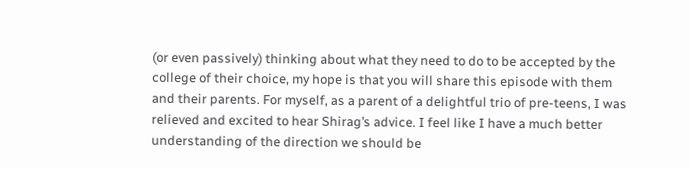(or even passively) thinking about what they need to do to be accepted by the college of their choice, my hope is that you will share this episode with them and their parents. For myself, as a parent of a delightful trio of pre-teens, I was relieved and excited to hear Shirag’s advice. I feel like I have a much better understanding of the direction we should be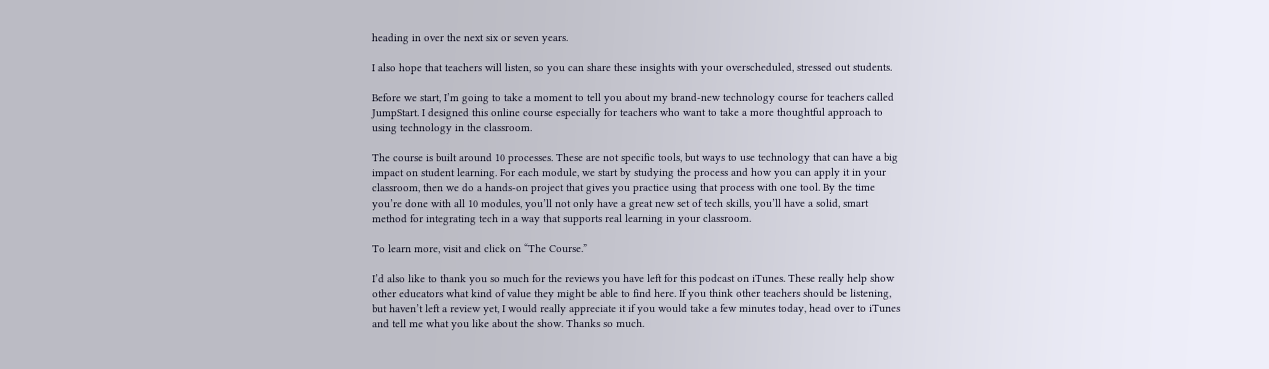heading in over the next six or seven years.

I also hope that teachers will listen, so you can share these insights with your overscheduled, stressed out students.

Before we start, I’m going to take a moment to tell you about my brand-new technology course for teachers called JumpStart. I designed this online course especially for teachers who want to take a more thoughtful approach to using technology in the classroom.

The course is built around 10 processes. These are not specific tools, but ways to use technology that can have a big impact on student learning. For each module, we start by studying the process and how you can apply it in your classroom, then we do a hands-on project that gives you practice using that process with one tool. By the time you’re done with all 10 modules, you’ll not only have a great new set of tech skills, you’ll have a solid, smart method for integrating tech in a way that supports real learning in your classroom.

To learn more, visit and click on “The Course.”

I’d also like to thank you so much for the reviews you have left for this podcast on iTunes. These really help show other educators what kind of value they might be able to find here. If you think other teachers should be listening, but haven’t left a review yet, I would really appreciate it if you would take a few minutes today, head over to iTunes and tell me what you like about the show. Thanks so much.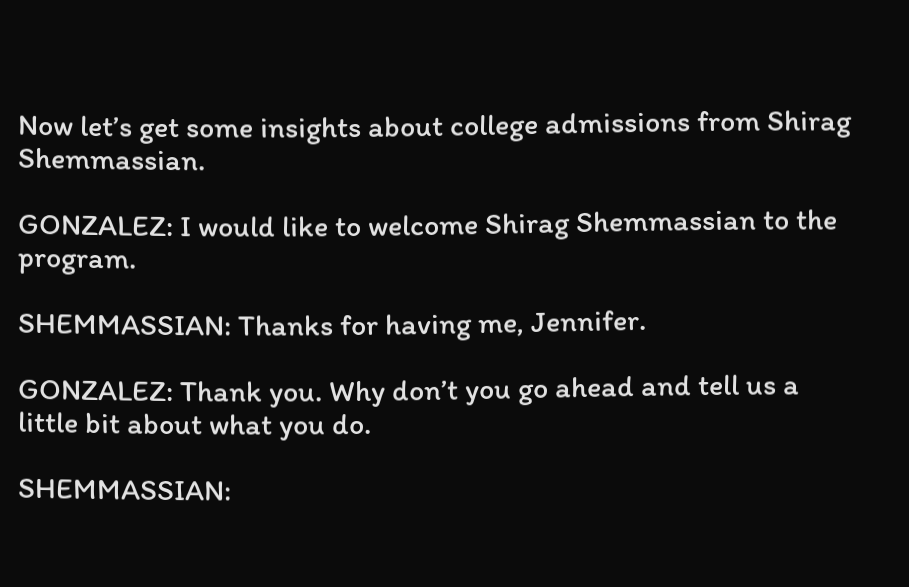Now let’s get some insights about college admissions from Shirag Shemmassian.

GONZALEZ: I would like to welcome Shirag Shemmassian to the program.

SHEMMASSIAN: Thanks for having me, Jennifer.

GONZALEZ: Thank you. Why don’t you go ahead and tell us a little bit about what you do.

SHEMMASSIAN: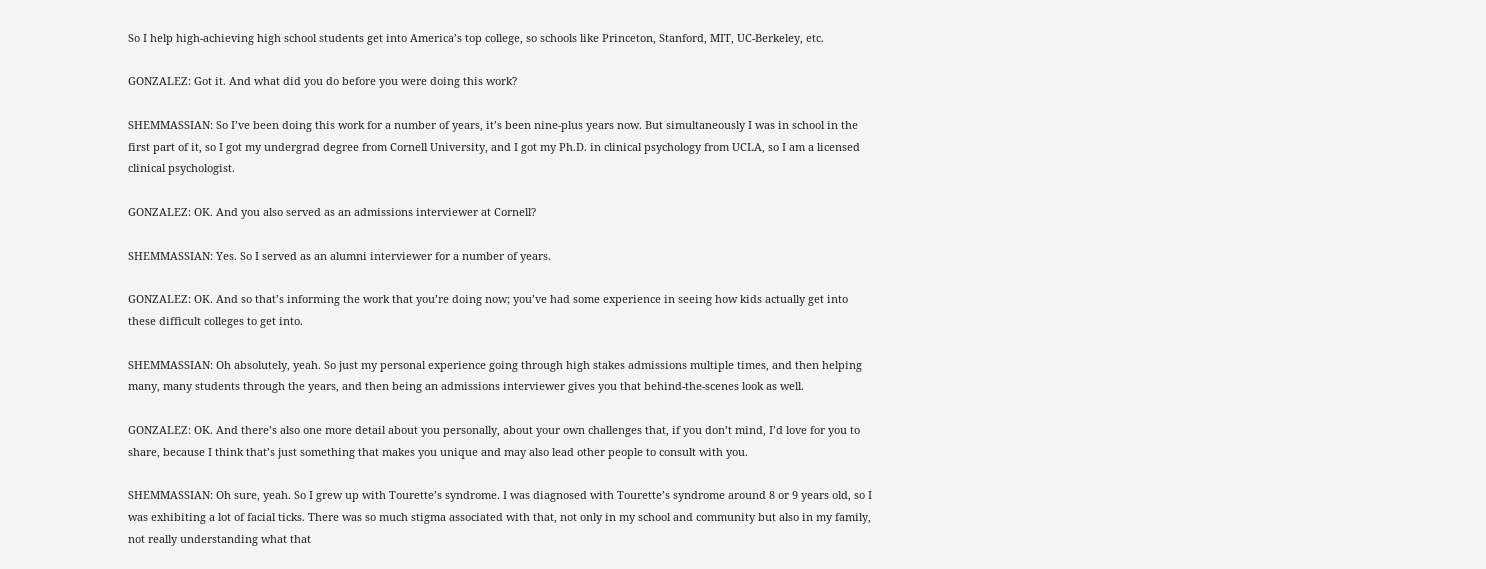So I help high-achieving high school students get into America’s top college, so schools like Princeton, Stanford, MIT, UC-Berkeley, etc.

GONZALEZ: Got it. And what did you do before you were doing this work?

SHEMMASSIAN: So I’ve been doing this work for a number of years, it’s been nine-plus years now. But simultaneously I was in school in the first part of it, so I got my undergrad degree from Cornell University, and I got my Ph.D. in clinical psychology from UCLA, so I am a licensed clinical psychologist.

GONZALEZ: OK. And you also served as an admissions interviewer at Cornell?

SHEMMASSIAN: Yes. So I served as an alumni interviewer for a number of years.

GONZALEZ: OK. And so that’s informing the work that you’re doing now; you’ve had some experience in seeing how kids actually get into these difficult colleges to get into.

SHEMMASSIAN: Oh absolutely, yeah. So just my personal experience going through high stakes admissions multiple times, and then helping many, many students through the years, and then being an admissions interviewer gives you that behind-the-scenes look as well.

GONZALEZ: OK. And there’s also one more detail about you personally, about your own challenges that, if you don’t mind, I’d love for you to share, because I think that’s just something that makes you unique and may also lead other people to consult with you.

SHEMMASSIAN: Oh sure, yeah. So I grew up with Tourette’s syndrome. I was diagnosed with Tourette’s syndrome around 8 or 9 years old, so I was exhibiting a lot of facial ticks. There was so much stigma associated with that, not only in my school and community but also in my family, not really understanding what that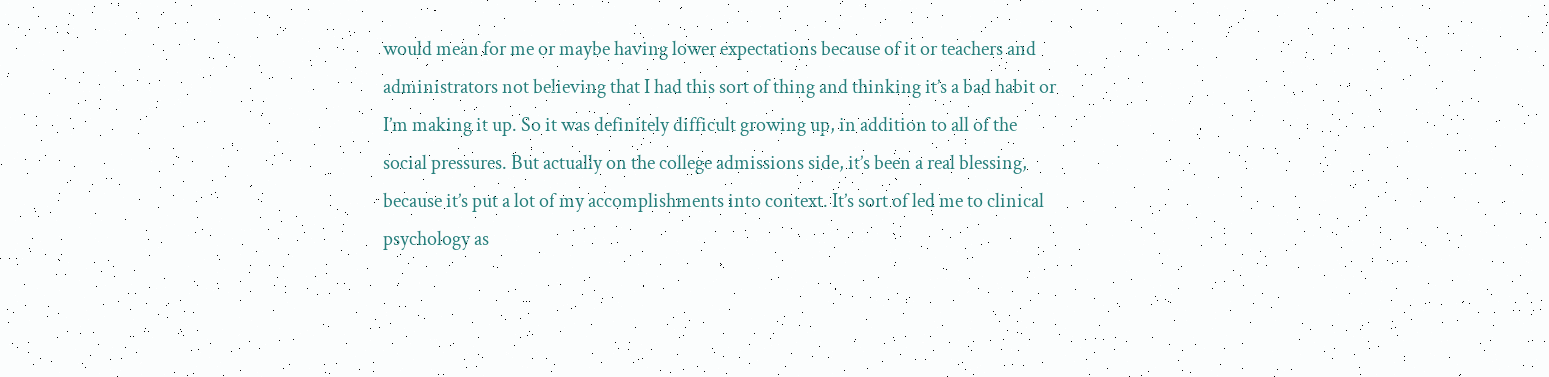would mean for me or maybe having lower expectations because of it or teachers and administrators not believing that I had this sort of thing and thinking it’s a bad habit or I’m making it up. So it was definitely difficult growing up, in addition to all of the social pressures. But actually on the college admissions side, it’s been a real blessing, because it’s put a lot of my accomplishments into context. It’s sort of led me to clinical psychology as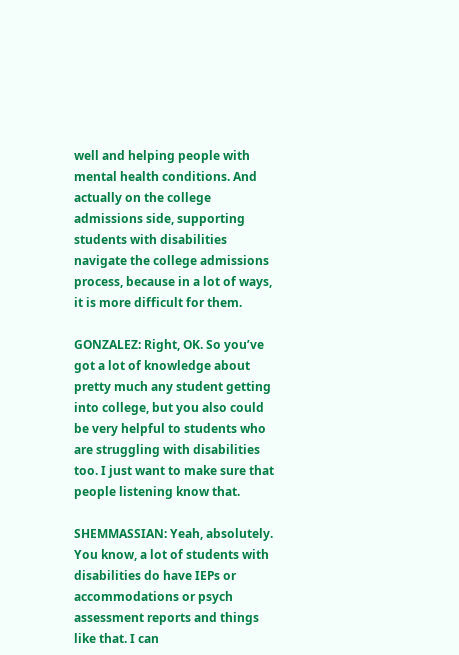well and helping people with mental health conditions. And actually on the college admissions side, supporting students with disabilities navigate the college admissions process, because in a lot of ways, it is more difficult for them.

GONZALEZ: Right, OK. So you’ve got a lot of knowledge about pretty much any student getting into college, but you also could be very helpful to students who are struggling with disabilities too. I just want to make sure that people listening know that.

SHEMMASSIAN: Yeah, absolutely. You know, a lot of students with disabilities do have IEPs or accommodations or psych assessment reports and things like that. I can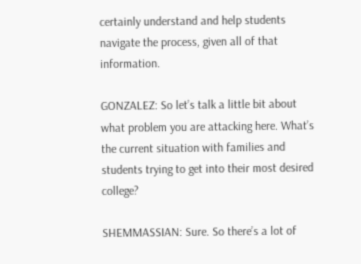certainly understand and help students navigate the process, given all of that information.

GONZALEZ: So let’s talk a little bit about what problem you are attacking here. What’s the current situation with families and students trying to get into their most desired college?

SHEMMASSIAN: Sure. So there’s a lot of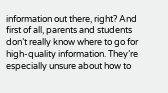information out there, right? And first of all, parents and students don’t really know where to go for high-quality information. They’re especially unsure about how to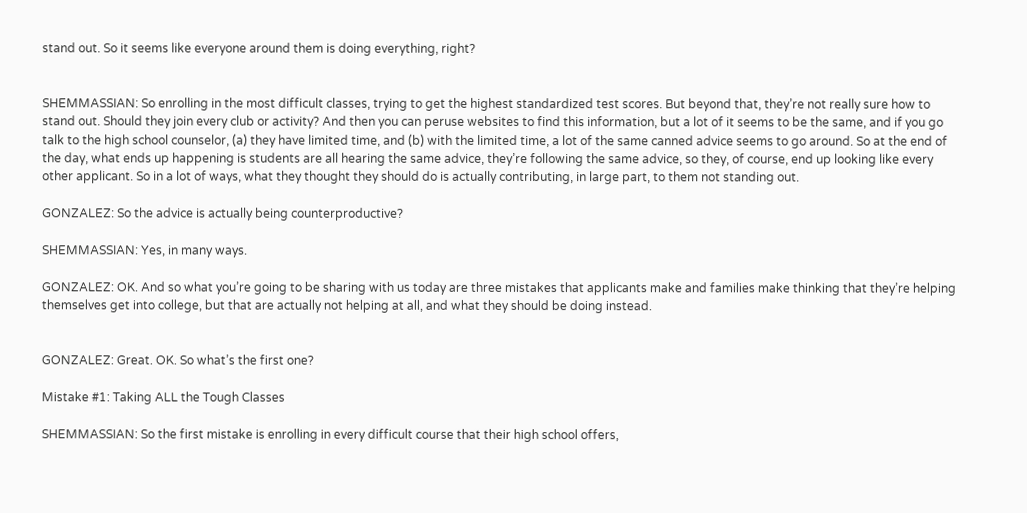stand out. So it seems like everyone around them is doing everything, right?


SHEMMASSIAN: So enrolling in the most difficult classes, trying to get the highest standardized test scores. But beyond that, they’re not really sure how to stand out. Should they join every club or activity? And then you can peruse websites to find this information, but a lot of it seems to be the same, and if you go talk to the high school counselor, (a) they have limited time, and (b) with the limited time, a lot of the same canned advice seems to go around. So at the end of the day, what ends up happening is students are all hearing the same advice, they’re following the same advice, so they, of course, end up looking like every other applicant. So in a lot of ways, what they thought they should do is actually contributing, in large part, to them not standing out.

GONZALEZ: So the advice is actually being counterproductive?

SHEMMASSIAN: Yes, in many ways.

GONZALEZ: OK. And so what you’re going to be sharing with us today are three mistakes that applicants make and families make thinking that they’re helping themselves get into college, but that are actually not helping at all, and what they should be doing instead.


GONZALEZ: Great. OK. So what’s the first one?

Mistake #1: Taking ALL the Tough Classes

SHEMMASSIAN: So the first mistake is enrolling in every difficult course that their high school offers,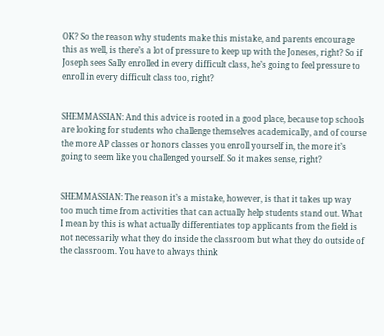OK? So the reason why students make this mistake, and parents encourage this as well, is there’s a lot of pressure to keep up with the Joneses, right? So if Joseph sees Sally enrolled in every difficult class, he’s going to feel pressure to enroll in every difficult class too, right?


SHEMMASSIAN: And this advice is rooted in a good place, because top schools are looking for students who challenge themselves academically, and of course the more AP classes or honors classes you enroll yourself in, the more it’s going to seem like you challenged yourself. So it makes sense, right?


SHEMMASSIAN: The reason it’s a mistake, however, is that it takes up way too much time from activities that can actually help students stand out. What I mean by this is what actually differentiates top applicants from the field is not necessarily what they do inside the classroom but what they do outside of the classroom. You have to always think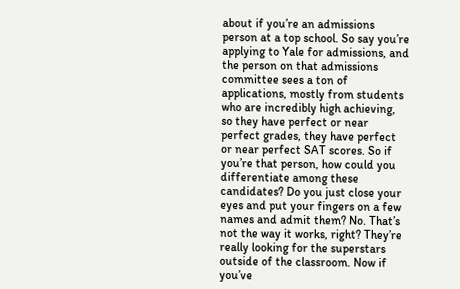about if you’re an admissions person at a top school. So say you’re applying to Yale for admissions, and the person on that admissions committee sees a ton of applications, mostly from students who are incredibly high achieving, so they have perfect or near perfect grades, they have perfect or near perfect SAT scores. So if you’re that person, how could you differentiate among these candidates? Do you just close your eyes and put your fingers on a few names and admit them? No. That’s not the way it works, right? They’re really looking for the superstars outside of the classroom. Now if you’ve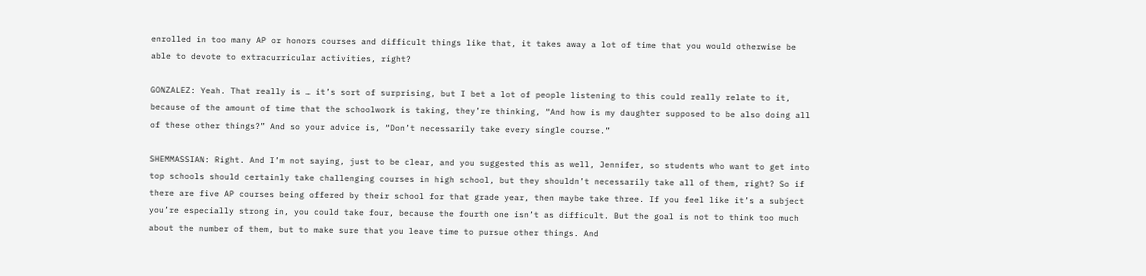enrolled in too many AP or honors courses and difficult things like that, it takes away a lot of time that you would otherwise be able to devote to extracurricular activities, right?

GONZALEZ: Yeah. That really is … it’s sort of surprising, but I bet a lot of people listening to this could really relate to it, because of the amount of time that the schoolwork is taking, they’re thinking, “And how is my daughter supposed to be also doing all of these other things?” And so your advice is, “Don’t necessarily take every single course.”

SHEMMASSIAN: Right. And I’m not saying, just to be clear, and you suggested this as well, Jennifer, so students who want to get into top schools should certainly take challenging courses in high school, but they shouldn’t necessarily take all of them, right? So if there are five AP courses being offered by their school for that grade year, then maybe take three. If you feel like it’s a subject you’re especially strong in, you could take four, because the fourth one isn’t as difficult. But the goal is not to think too much about the number of them, but to make sure that you leave time to pursue other things. And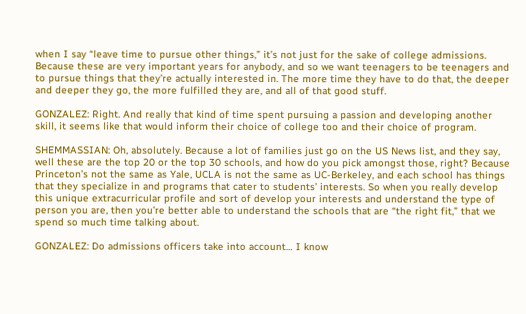when I say “leave time to pursue other things,” it’s not just for the sake of college admissions. Because these are very important years for anybody, and so we want teenagers to be teenagers and to pursue things that they’re actually interested in. The more time they have to do that, the deeper and deeper they go, the more fulfilled they are, and all of that good stuff.

GONZALEZ: Right. And really that kind of time spent pursuing a passion and developing another skill, it seems like that would inform their choice of college too and their choice of program.

SHEMMASSIAN: Oh, absolutely. Because a lot of families just go on the US News list, and they say, well these are the top 20 or the top 30 schools, and how do you pick amongst those, right? Because Princeton’s not the same as Yale, UCLA is not the same as UC-Berkeley, and each school has things that they specialize in and programs that cater to students’ interests. So when you really develop this unique extracurricular profile and sort of develop your interests and understand the type of person you are, then you’re better able to understand the schools that are “the right fit,” that we spend so much time talking about.

GONZALEZ: Do admissions officers take into account… I know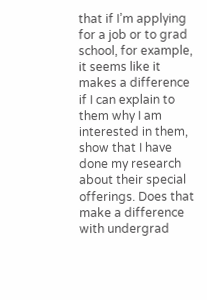that if I’m applying for a job or to grad school, for example, it seems like it makes a difference if I can explain to them why I am interested in them, show that I have done my research about their special offerings. Does that make a difference with undergrad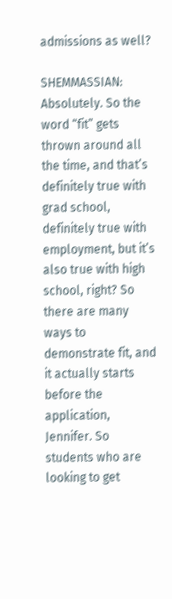admissions as well?

SHEMMASSIAN: Absolutely. So the word “fit” gets thrown around all the time, and that’s definitely true with grad school, definitely true with employment, but it’s also true with high school, right? So there are many ways to demonstrate fit, and it actually starts before the application, Jennifer. So students who are looking to get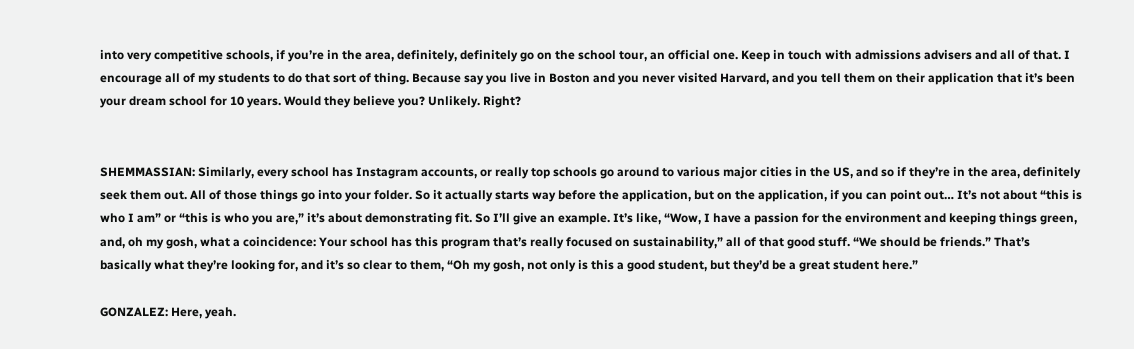into very competitive schools, if you’re in the area, definitely, definitely go on the school tour, an official one. Keep in touch with admissions advisers and all of that. I encourage all of my students to do that sort of thing. Because say you live in Boston and you never visited Harvard, and you tell them on their application that it’s been your dream school for 10 years. Would they believe you? Unlikely. Right?


SHEMMASSIAN: Similarly, every school has Instagram accounts, or really top schools go around to various major cities in the US, and so if they’re in the area, definitely seek them out. All of those things go into your folder. So it actually starts way before the application, but on the application, if you can point out… It’s not about “this is who I am” or “this is who you are,” it’s about demonstrating fit. So I’ll give an example. It’s like, “Wow, I have a passion for the environment and keeping things green, and, oh my gosh, what a coincidence: Your school has this program that’s really focused on sustainability,” all of that good stuff. “We should be friends.” That’s basically what they’re looking for, and it’s so clear to them, “Oh my gosh, not only is this a good student, but they’d be a great student here.”

GONZALEZ: Here, yeah.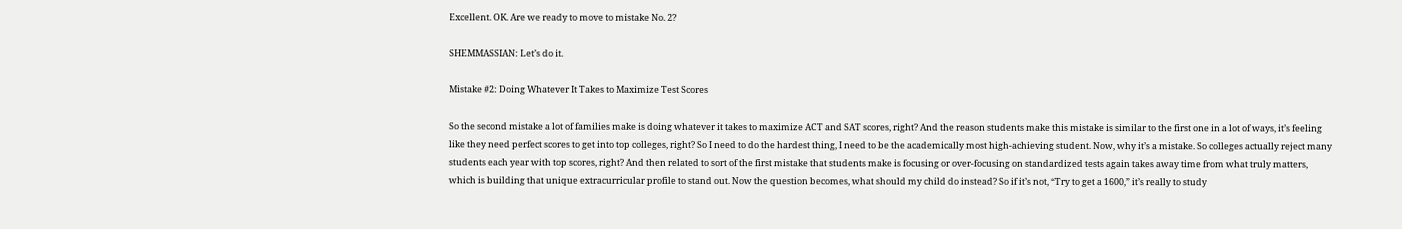Excellent. OK. Are we ready to move to mistake No. 2?

SHEMMASSIAN: Let’s do it.

Mistake #2: Doing Whatever It Takes to Maximize Test Scores

So the second mistake a lot of families make is doing whatever it takes to maximize ACT and SAT scores, right? And the reason students make this mistake is similar to the first one in a lot of ways, it’s feeling like they need perfect scores to get into top colleges, right? So I need to do the hardest thing, I need to be the academically most high-achieving student. Now, why it’s a mistake. So colleges actually reject many students each year with top scores, right? And then related to sort of the first mistake that students make is focusing or over-focusing on standardized tests again takes away time from what truly matters, which is building that unique extracurricular profile to stand out. Now the question becomes, what should my child do instead? So if it’s not, “Try to get a 1600,” it’s really to study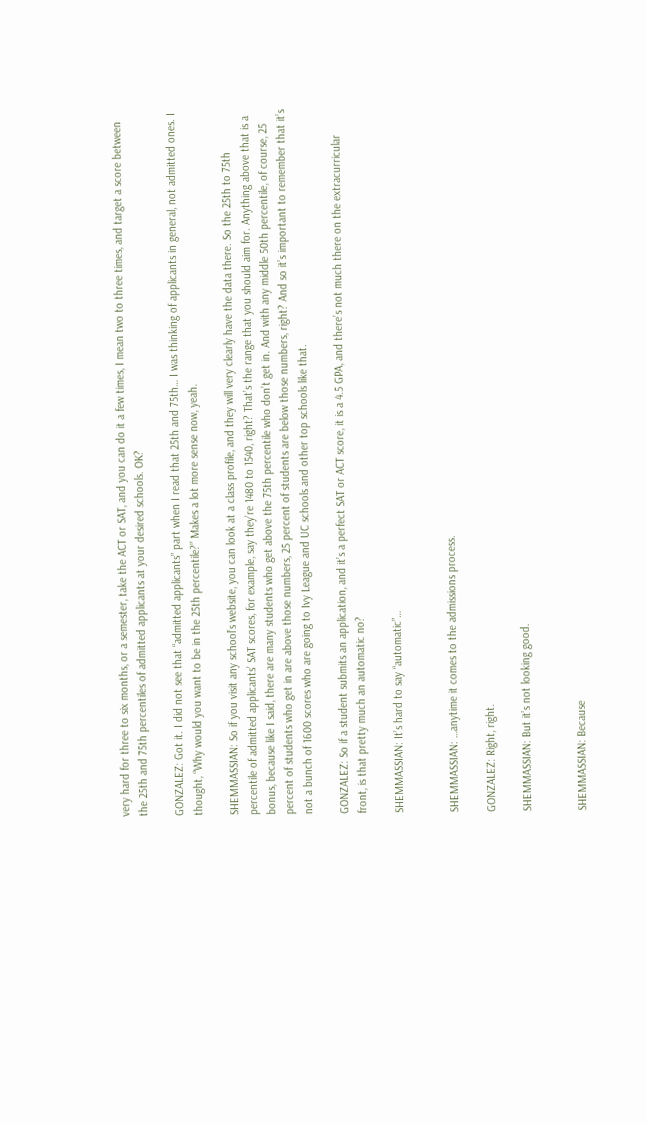very hard for three to six months, or a semester, take the ACT or SAT, and you can do it a few times, I mean two to three times, and target a score between the 25th and 75th percentiles of admitted applicants at your desired schools. OK?

GONZALEZ: Got it. I did not see that “admitted applicants” part when I read that 25th and 75th… I was thinking of applicants in general, not admitted ones. I thought, “Why would you want to be in the 25th percentile?” Makes a lot more sense now, yeah.

SHEMMASSIAN: So if you visit any school’s website, you can look at a class profile, and they will very clearly have the data there. So the 25th to 75th percentile of admitted applicants’ SAT scores, for example, say they’re 1480 to 1540, right? That’s the range that you should aim for. Anything above that is a bonus, because like I said, there are many students who get above the 75th percentile who don’t get in. And with any middle 50th percentile, of course, 25 percent of students who get in are above those numbers, 25 percent of students are below those numbers, right? And so it’s important to remember that it’s not a bunch of 1600 scores who are going to Ivy League and UC schools and other top schools like that.

GONZALEZ: So if a student submits an application, and it’s a perfect SAT or ACT score, it is a 4.5 GPA, and there’s not much there on the extracurricular front, is that pretty much an automatic no?

SHEMMASSIAN: It’s hard to say “automatic”…


SHEMMASSIAN: …anytime it comes to the admissions process.

GONZALEZ: Right, right.

SHEMMASSIAN: But it’s not looking good.


SHEMMASSIAN: Because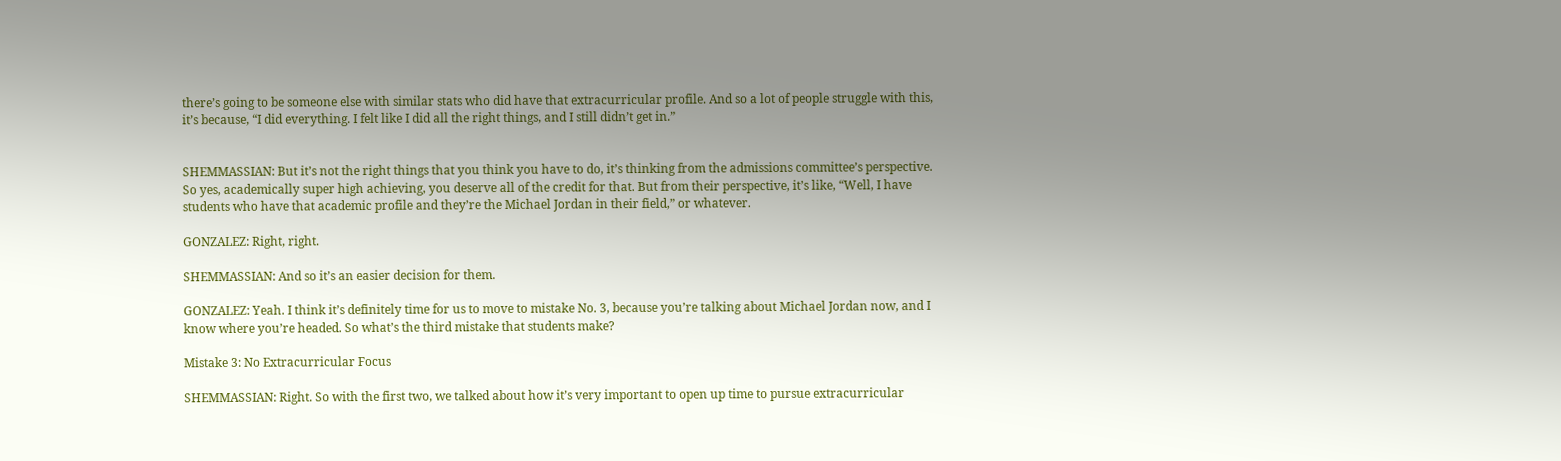there’s going to be someone else with similar stats who did have that extracurricular profile. And so a lot of people struggle with this, it’s because, “I did everything. I felt like I did all the right things, and I still didn’t get in.”


SHEMMASSIAN: But it’s not the right things that you think you have to do, it’s thinking from the admissions committee’s perspective. So yes, academically super high achieving, you deserve all of the credit for that. But from their perspective, it’s like, “Well, I have students who have that academic profile and they’re the Michael Jordan in their field,” or whatever.

GONZALEZ: Right, right.

SHEMMASSIAN: And so it’s an easier decision for them.

GONZALEZ: Yeah. I think it’s definitely time for us to move to mistake No. 3, because you’re talking about Michael Jordan now, and I know where you’re headed. So what’s the third mistake that students make?

Mistake 3: No Extracurricular Focus

SHEMMASSIAN: Right. So with the first two, we talked about how it’s very important to open up time to pursue extracurricular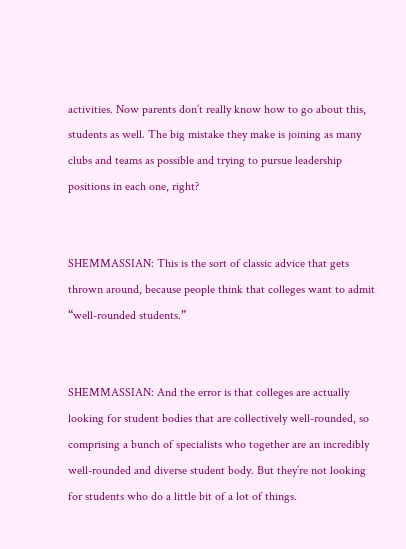activities. Now parents don’t really know how to go about this, students as well. The big mistake they make is joining as many clubs and teams as possible and trying to pursue leadership positions in each one, right?


SHEMMASSIAN: This is the sort of classic advice that gets thrown around, because people think that colleges want to admit “well-rounded students.”


SHEMMASSIAN: And the error is that colleges are actually looking for student bodies that are collectively well-rounded, so comprising a bunch of specialists who together are an incredibly well-rounded and diverse student body. But they’re not looking for students who do a little bit of a lot of things.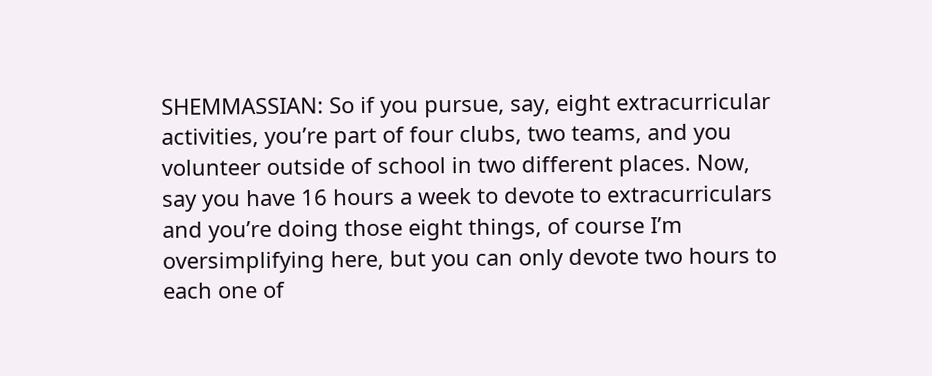SHEMMASSIAN: So if you pursue, say, eight extracurricular activities, you’re part of four clubs, two teams, and you volunteer outside of school in two different places. Now, say you have 16 hours a week to devote to extracurriculars and you’re doing those eight things, of course I’m oversimplifying here, but you can only devote two hours to each one of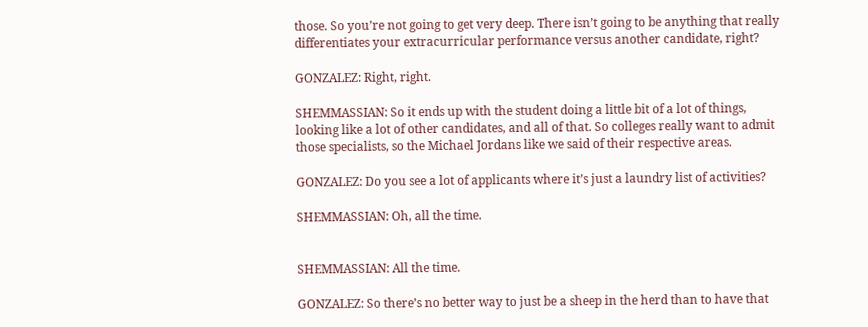those. So you’re not going to get very deep. There isn’t going to be anything that really differentiates your extracurricular performance versus another candidate, right?

GONZALEZ: Right, right.

SHEMMASSIAN: So it ends up with the student doing a little bit of a lot of things, looking like a lot of other candidates, and all of that. So colleges really want to admit those specialists, so the Michael Jordans like we said of their respective areas.

GONZALEZ: Do you see a lot of applicants where it’s just a laundry list of activities?

SHEMMASSIAN: Oh, all the time.


SHEMMASSIAN: All the time.

GONZALEZ: So there’s no better way to just be a sheep in the herd than to have that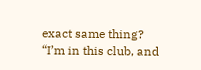exact same thing? “I’m in this club, and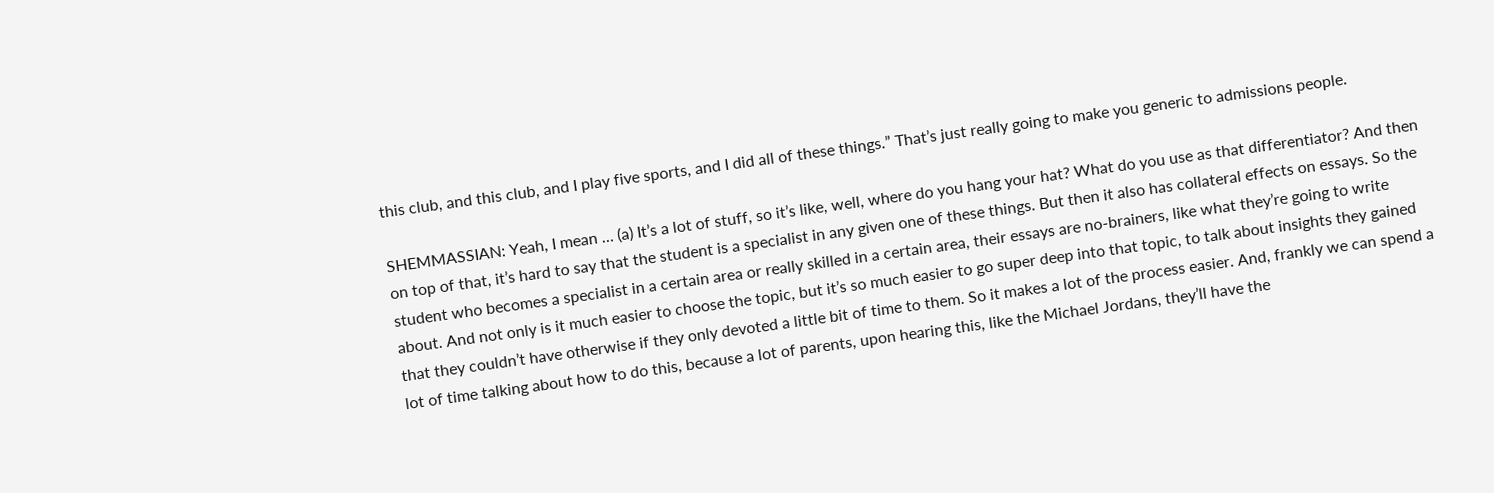this club, and this club, and I play five sports, and I did all of these things.” That’s just really going to make you generic to admissions people.

SHEMMASSIAN: Yeah, I mean … (a) It’s a lot of stuff, so it’s like, well, where do you hang your hat? What do you use as that differentiator? And then on top of that, it’s hard to say that the student is a specialist in any given one of these things. But then it also has collateral effects on essays. So the student who becomes a specialist in a certain area or really skilled in a certain area, their essays are no-brainers, like what they’re going to write about. And not only is it much easier to choose the topic, but it’s so much easier to go super deep into that topic, to talk about insights they gained that they couldn’t have otherwise if they only devoted a little bit of time to them. So it makes a lot of the process easier. And, frankly we can spend a lot of time talking about how to do this, because a lot of parents, upon hearing this, like the Michael Jordans, they’ll have the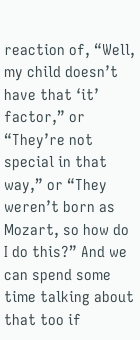reaction of, “Well, my child doesn’t have that ‘it’ factor,” or “They’re not special in that way,” or “They weren’t born as Mozart, so how do I do this?” And we can spend some time talking about that too if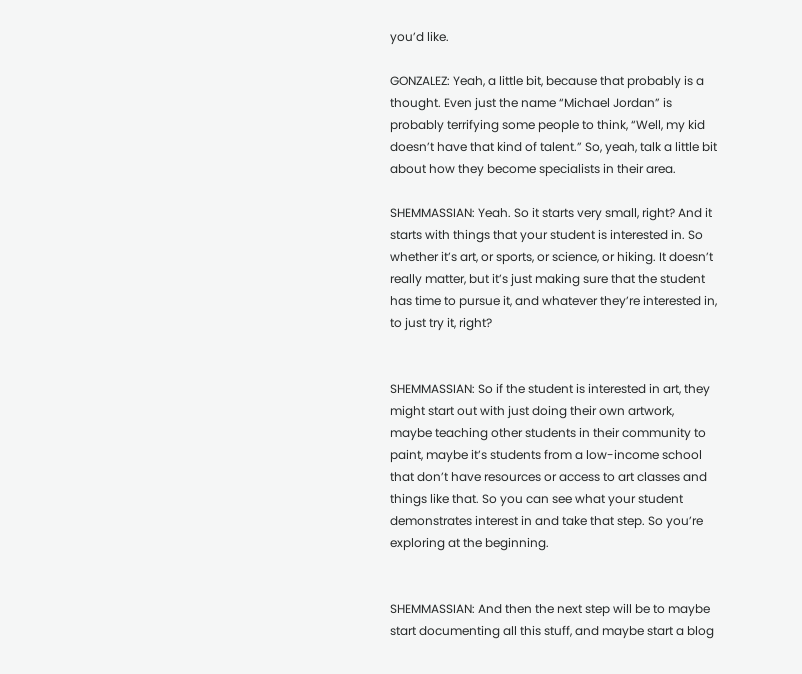you’d like.

GONZALEZ: Yeah, a little bit, because that probably is a thought. Even just the name “Michael Jordan” is probably terrifying some people to think, “Well, my kid doesn’t have that kind of talent.” So, yeah, talk a little bit about how they become specialists in their area.

SHEMMASSIAN: Yeah. So it starts very small, right? And it starts with things that your student is interested in. So whether it’s art, or sports, or science, or hiking. It doesn’t really matter, but it’s just making sure that the student has time to pursue it, and whatever they’re interested in, to just try it, right?


SHEMMASSIAN: So if the student is interested in art, they might start out with just doing their own artwork, maybe teaching other students in their community to paint, maybe it’s students from a low-income school that don’t have resources or access to art classes and things like that. So you can see what your student demonstrates interest in and take that step. So you’re exploring at the beginning.


SHEMMASSIAN: And then the next step will be to maybe start documenting all this stuff, and maybe start a blog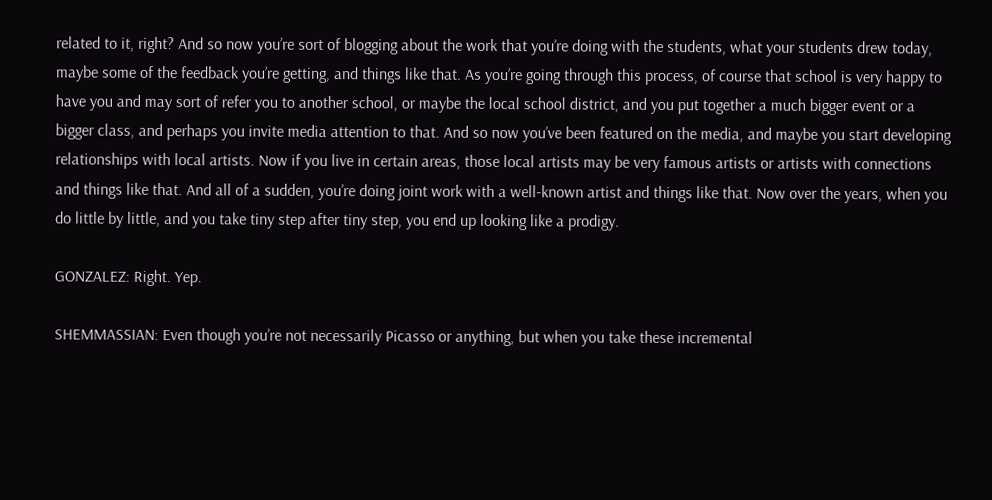related to it, right? And so now you’re sort of blogging about the work that you’re doing with the students, what your students drew today, maybe some of the feedback you’re getting, and things like that. As you’re going through this process, of course that school is very happy to have you and may sort of refer you to another school, or maybe the local school district, and you put together a much bigger event or a bigger class, and perhaps you invite media attention to that. And so now you’ve been featured on the media, and maybe you start developing relationships with local artists. Now if you live in certain areas, those local artists may be very famous artists or artists with connections and things like that. And all of a sudden, you’re doing joint work with a well-known artist and things like that. Now over the years, when you do little by little, and you take tiny step after tiny step, you end up looking like a prodigy.

GONZALEZ: Right. Yep.

SHEMMASSIAN: Even though you’re not necessarily Picasso or anything, but when you take these incremental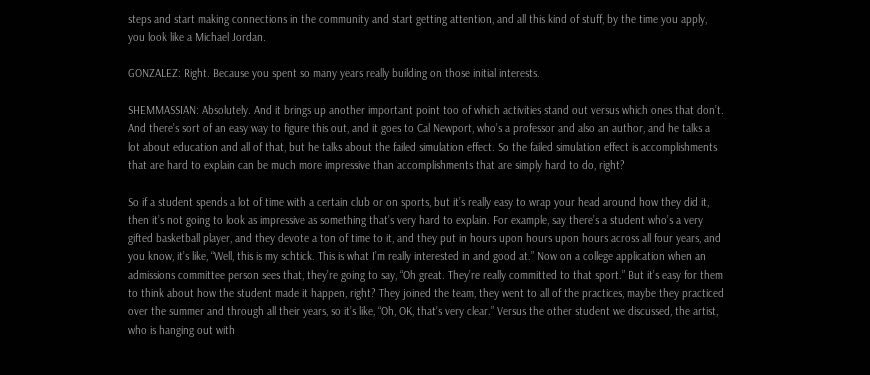steps and start making connections in the community and start getting attention, and all this kind of stuff, by the time you apply, you look like a Michael Jordan.

GONZALEZ: Right. Because you spent so many years really building on those initial interests.

SHEMMASSIAN: Absolutely. And it brings up another important point too of which activities stand out versus which ones that don’t. And there’s sort of an easy way to figure this out, and it goes to Cal Newport, who’s a professor and also an author, and he talks a lot about education and all of that, but he talks about the failed simulation effect. So the failed simulation effect is accomplishments that are hard to explain can be much more impressive than accomplishments that are simply hard to do, right?

So if a student spends a lot of time with a certain club or on sports, but it’s really easy to wrap your head around how they did it, then it’s not going to look as impressive as something that’s very hard to explain. For example, say there’s a student who’s a very gifted basketball player, and they devote a ton of time to it, and they put in hours upon hours upon hours across all four years, and you know, it’s like, “Well, this is my schtick. This is what I’m really interested in and good at.” Now on a college application when an admissions committee person sees that, they’re going to say, “Oh great. They’re really committed to that sport.” But it’s easy for them to think about how the student made it happen, right? They joined the team, they went to all of the practices, maybe they practiced over the summer and through all their years, so it’s like, “Oh, OK, that’s very clear.” Versus the other student we discussed, the artist, who is hanging out with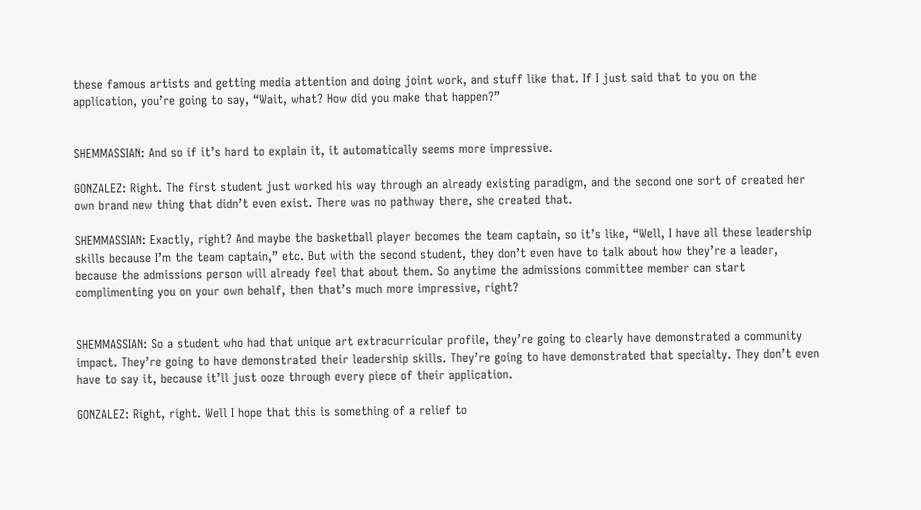these famous artists and getting media attention and doing joint work, and stuff like that. If I just said that to you on the application, you’re going to say, “Wait, what? How did you make that happen?”


SHEMMASSIAN: And so if it’s hard to explain it, it automatically seems more impressive.

GONZALEZ: Right. The first student just worked his way through an already existing paradigm, and the second one sort of created her own brand new thing that didn’t even exist. There was no pathway there, she created that.

SHEMMASSIAN: Exactly, right? And maybe the basketball player becomes the team captain, so it’s like, “Well, I have all these leadership skills because I’m the team captain,” etc. But with the second student, they don’t even have to talk about how they’re a leader, because the admissions person will already feel that about them. So anytime the admissions committee member can start complimenting you on your own behalf, then that’s much more impressive, right?


SHEMMASSIAN: So a student who had that unique art extracurricular profile, they’re going to clearly have demonstrated a community impact. They’re going to have demonstrated their leadership skills. They’re going to have demonstrated that specialty. They don’t even have to say it, because it’ll just ooze through every piece of their application.

GONZALEZ: Right, right. Well I hope that this is something of a relief to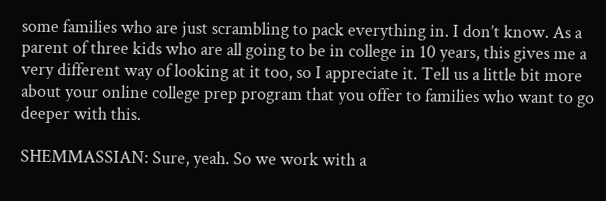some families who are just scrambling to pack everything in. I don’t know. As a parent of three kids who are all going to be in college in 10 years, this gives me a very different way of looking at it too, so I appreciate it. Tell us a little bit more about your online college prep program that you offer to families who want to go deeper with this.

SHEMMASSIAN: Sure, yeah. So we work with a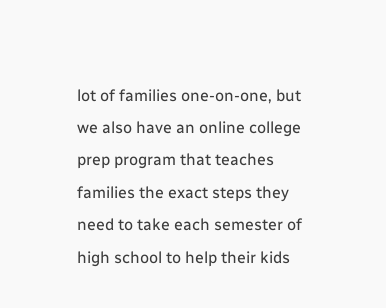lot of families one-on-one, but we also have an online college prep program that teaches families the exact steps they need to take each semester of high school to help their kids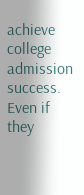achieve college admission success. Even if they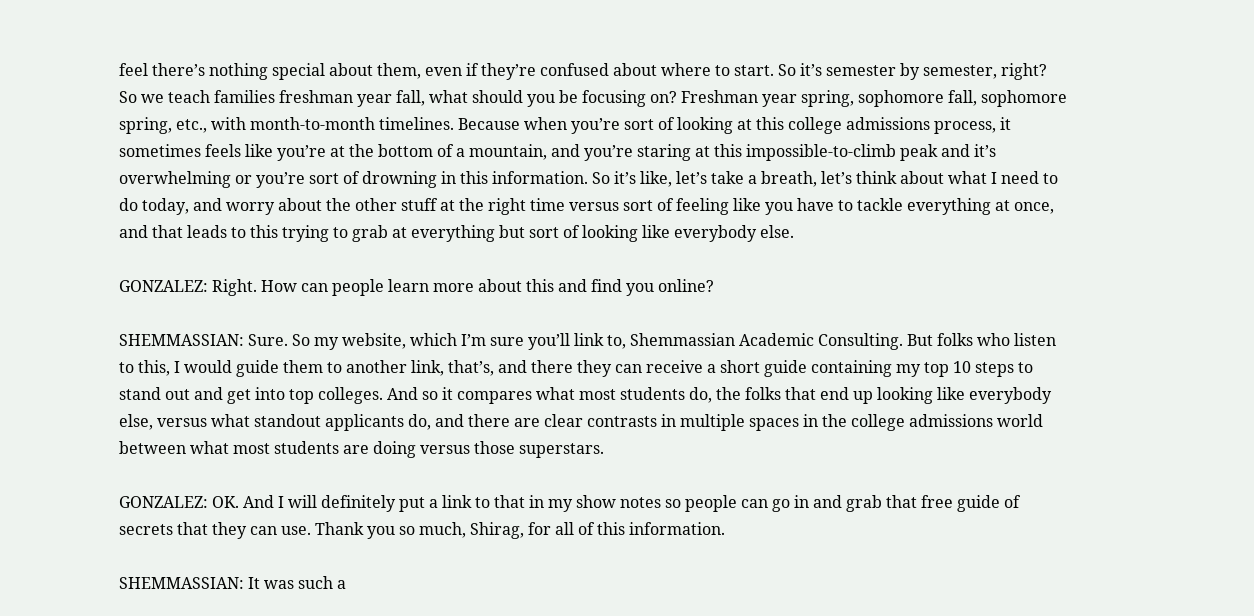feel there’s nothing special about them, even if they’re confused about where to start. So it’s semester by semester, right? So we teach families freshman year fall, what should you be focusing on? Freshman year spring, sophomore fall, sophomore spring, etc., with month-to-month timelines. Because when you’re sort of looking at this college admissions process, it sometimes feels like you’re at the bottom of a mountain, and you’re staring at this impossible-to-climb peak and it’s overwhelming or you’re sort of drowning in this information. So it’s like, let’s take a breath, let’s think about what I need to do today, and worry about the other stuff at the right time versus sort of feeling like you have to tackle everything at once, and that leads to this trying to grab at everything but sort of looking like everybody else.

GONZALEZ: Right. How can people learn more about this and find you online?

SHEMMASSIAN: Sure. So my website, which I’m sure you’ll link to, Shemmassian Academic Consulting. But folks who listen to this, I would guide them to another link, that’s, and there they can receive a short guide containing my top 10 steps to stand out and get into top colleges. And so it compares what most students do, the folks that end up looking like everybody else, versus what standout applicants do, and there are clear contrasts in multiple spaces in the college admissions world between what most students are doing versus those superstars.

GONZALEZ: OK. And I will definitely put a link to that in my show notes so people can go in and grab that free guide of secrets that they can use. Thank you so much, Shirag, for all of this information.

SHEMMASSIAN: It was such a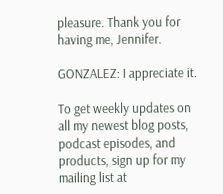pleasure. Thank you for having me, Jennifer.

GONZALEZ: I appreciate it.

To get weekly updates on all my newest blog posts, podcast episodes, and products, sign up for my mailing list at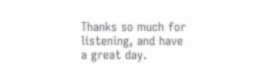Thanks so much for listening, and have a great day.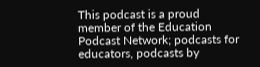This podcast is a proud member of the Education Podcast Network; podcasts for educators, podcasts by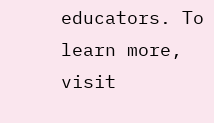educators. To learn more, visit